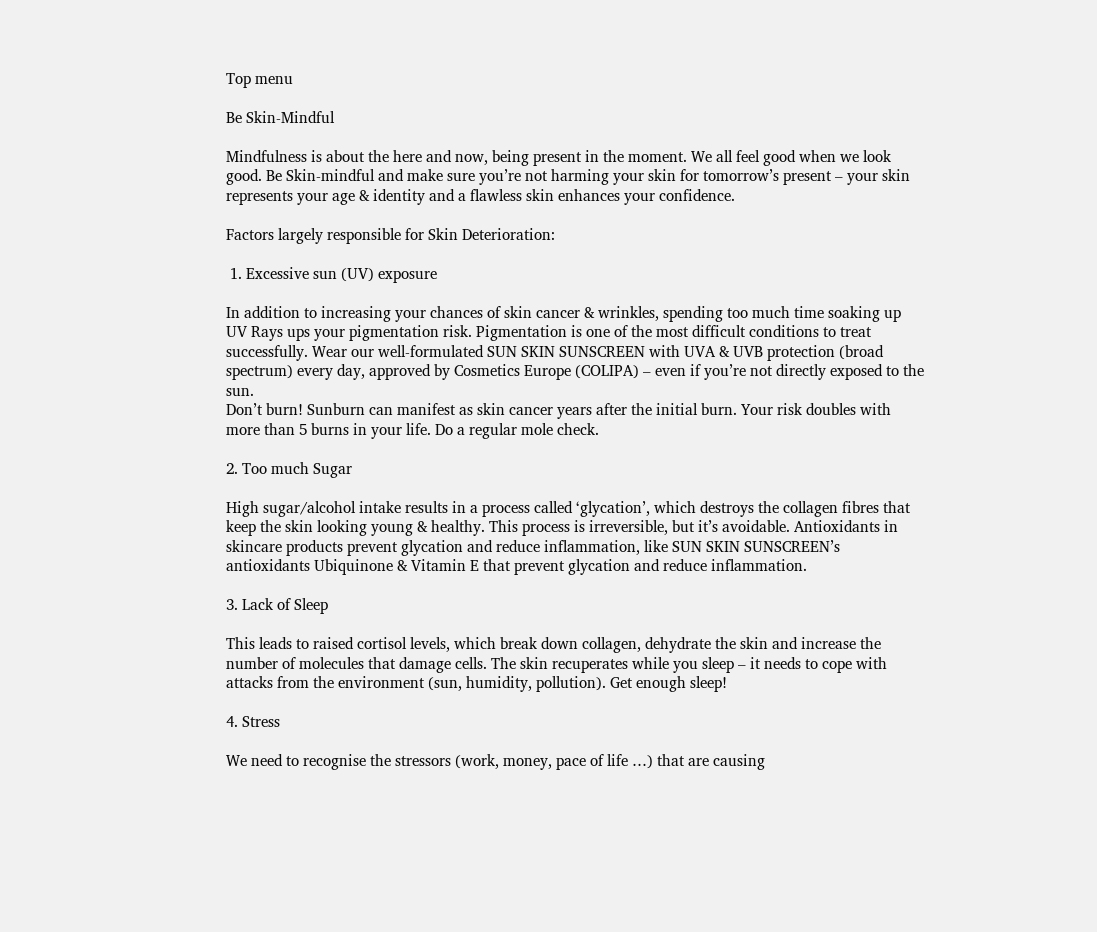Top menu

Be Skin-Mindful

Mindfulness is about the here and now, being present in the moment. We all feel good when we look good. Be Skin-mindful and make sure you’re not harming your skin for tomorrow’s present – your skin represents your age & identity and a flawless skin enhances your confidence.

Factors largely responsible for Skin Deterioration:

 1. Excessive sun (UV) exposure

In addition to increasing your chances of skin cancer & wrinkles, spending too much time soaking up UV Rays ups your pigmentation risk. Pigmentation is one of the most difficult conditions to treat successfully. Wear our well-formulated SUN SKIN SUNSCREEN with UVA & UVB protection (broad spectrum) every day, approved by Cosmetics Europe (COLIPA) – even if you’re not directly exposed to the sun.
Don’t burn! Sunburn can manifest as skin cancer years after the initial burn. Your risk doubles with more than 5 burns in your life. Do a regular mole check.

2. Too much Sugar

High sugar/alcohol intake results in a process called ‘glycation’, which destroys the collagen fibres that keep the skin looking young & healthy. This process is irreversible, but it’s avoidable. Antioxidants in skincare products prevent glycation and reduce inflammation, like SUN SKIN SUNSCREEN’s antioxidants Ubiquinone & Vitamin E that prevent glycation and reduce inflammation.

3. Lack of Sleep

This leads to raised cortisol levels, which break down collagen, dehydrate the skin and increase the number of molecules that damage cells. The skin recuperates while you sleep – it needs to cope with attacks from the environment (sun, humidity, pollution). Get enough sleep!

4. Stress

We need to recognise the stressors (work, money, pace of life …) that are causing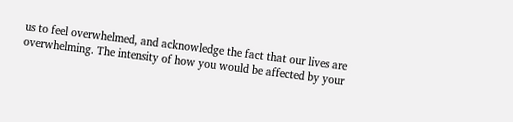us to feel overwhelmed, and acknowledge the fact that our lives are overwhelming. The intensity of how you would be affected by your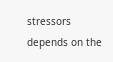stressors depends on the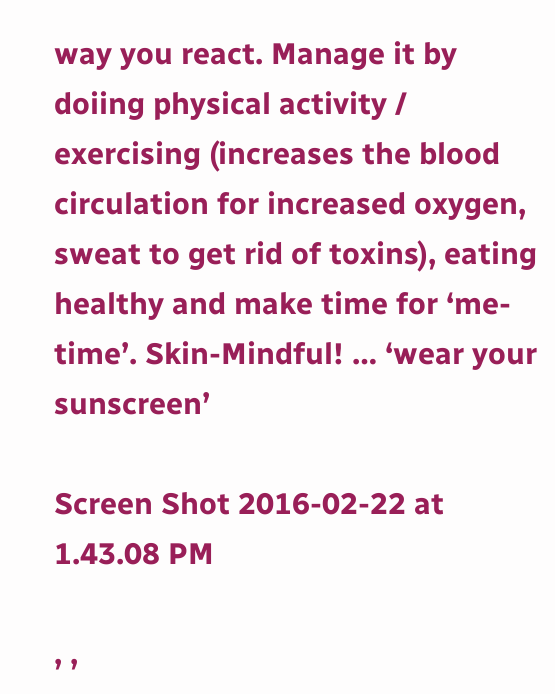way you react. Manage it by doiing physical activity / exercising (increases the blood circulation for increased oxygen, sweat to get rid of toxins), eating healthy and make time for ‘me-time’. Skin-Mindful! … ‘wear your sunscreen’

Screen Shot 2016-02-22 at 1.43.08 PM

, ,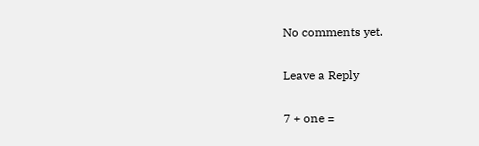No comments yet.

Leave a Reply

7 + one =